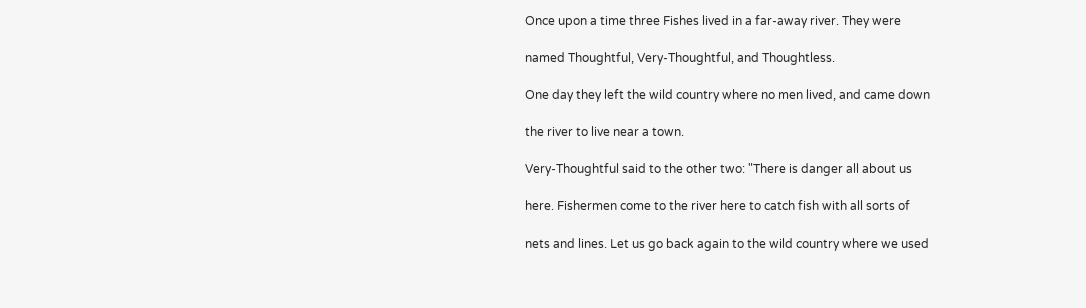Once upon a time three Fishes lived in a far-away river. They were

named Thoughtful, Very-Thoughtful, and Thoughtless.

One day they left the wild country where no men lived, and came down

the river to live near a town.

Very-Thoughtful said to the other two: "There is danger all about us

here. Fishermen come to the river here to catch fish with all sorts of

nets and lines. Let us go back again to the wild country where we used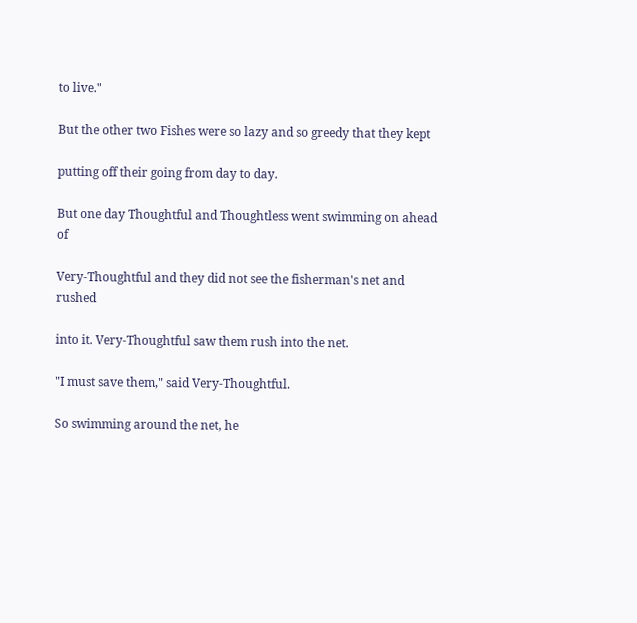to live."

But the other two Fishes were so lazy and so greedy that they kept

putting off their going from day to day.

But one day Thoughtful and Thoughtless went swimming on ahead of

Very-Thoughtful and they did not see the fisherman's net and rushed

into it. Very-Thoughtful saw them rush into the net.

"I must save them," said Very-Thoughtful.

So swimming around the net, he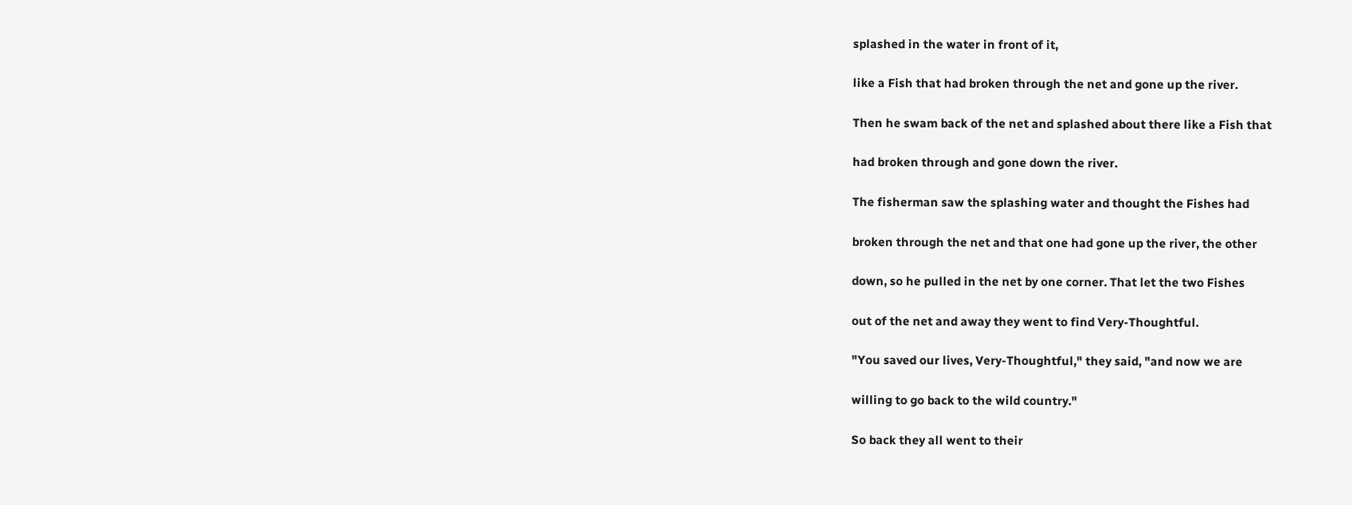splashed in the water in front of it,

like a Fish that had broken through the net and gone up the river.

Then he swam back of the net and splashed about there like a Fish that

had broken through and gone down the river.

The fisherman saw the splashing water and thought the Fishes had

broken through the net and that one had gone up the river, the other

down, so he pulled in the net by one corner. That let the two Fishes

out of the net and away they went to find Very-Thoughtful.

"You saved our lives, Very-Thoughtful," they said, "and now we are

willing to go back to the wild country."

So back they all went to their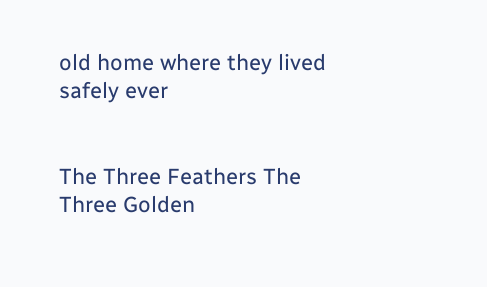old home where they lived safely ever


The Three Feathers The Three Golden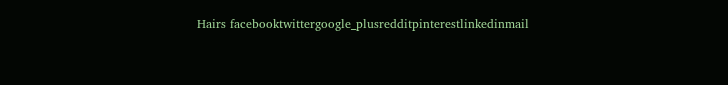Hairs facebooktwittergoogle_plusredditpinterestlinkedinmail